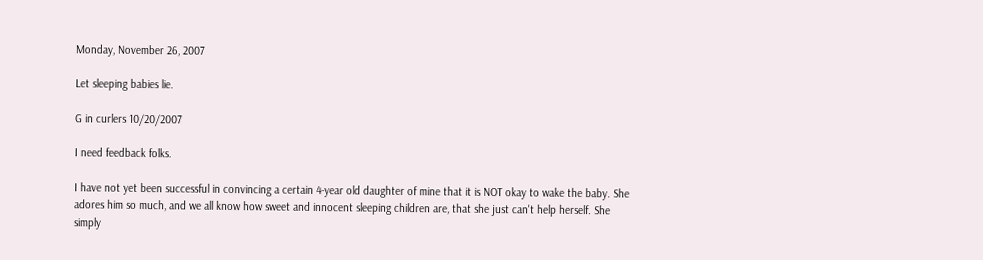Monday, November 26, 2007

Let sleeping babies lie.

G in curlers 10/20/2007

I need feedback folks.

I have not yet been successful in convincing a certain 4-year old daughter of mine that it is NOT okay to wake the baby. She adores him so much, and we all know how sweet and innocent sleeping children are, that she just can't help herself. She simply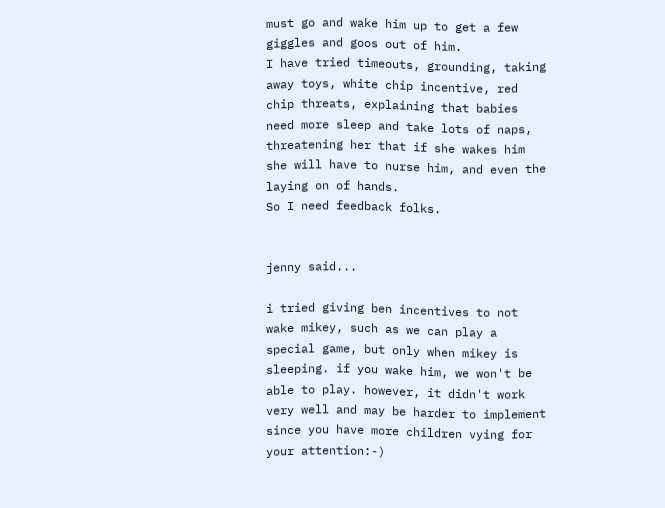must go and wake him up to get a few giggles and goos out of him.
I have tried timeouts, grounding, taking away toys, white chip incentive, red chip threats, explaining that babies need more sleep and take lots of naps, threatening her that if she wakes him she will have to nurse him, and even the laying on of hands.
So I need feedback folks.


jenny said...

i tried giving ben incentives to not wake mikey, such as we can play a special game, but only when mikey is sleeping. if you wake him, we won't be able to play. however, it didn't work very well and may be harder to implement since you have more children vying for your attention:-)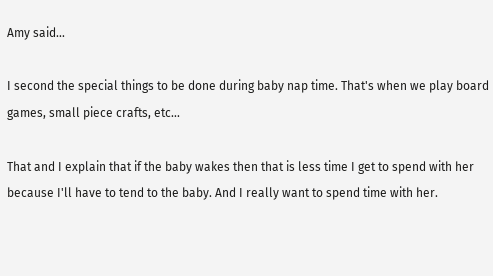Amy said...

I second the special things to be done during baby nap time. That's when we play board games, small piece crafts, etc...

That and I explain that if the baby wakes then that is less time I get to spend with her because I'll have to tend to the baby. And I really want to spend time with her.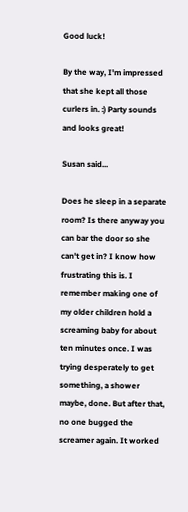Good luck!

By the way, I'm impressed that she kept all those curlers in. :) Party sounds and looks great!

Susan said...

Does he sleep in a separate room? Is there anyway you can bar the door so she can't get in? I know how frustrating this is. I remember making one of my older children hold a screaming baby for about ten minutes once. I was trying desperately to get something, a shower maybe, done. But after that, no one bugged the screamer again. It worked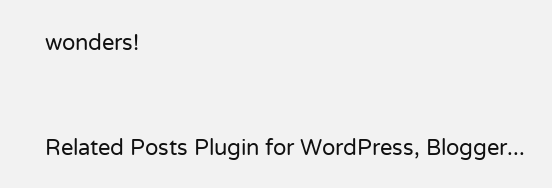wonders!


Related Posts Plugin for WordPress, Blogger...